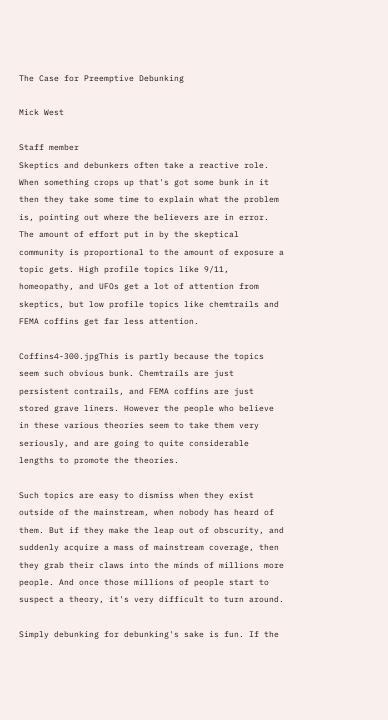The Case for Preemptive Debunking

Mick West

Staff member
Skeptics and debunkers often take a reactive role. When something crops up that's got some bunk in it then they take some time to explain what the problem is, pointing out where the believers are in error. The amount of effort put in by the skeptical community is proportional to the amount of exposure a topic gets. High profile topics like 9/11, homeopathy, and UFOs get a lot of attention from skeptics, but low profile topics like chemtrails and FEMA coffins get far less attention.

Coffins4-300.jpgThis is partly because the topics seem such obvious bunk. Chemtrails are just persistent contrails, and FEMA coffins are just stored grave liners. However the people who believe in these various theories seem to take them very seriously, and are going to quite considerable lengths to promote the theories.

Such topics are easy to dismiss when they exist outside of the mainstream, when nobody has heard of them. But if they make the leap out of obscurity, and suddenly acquire a mass of mainstream coverage, then they grab their claws into the minds of millions more people. And once those millions of people start to suspect a theory, it's very difficult to turn around.

Simply debunking for debunking's sake is fun. If the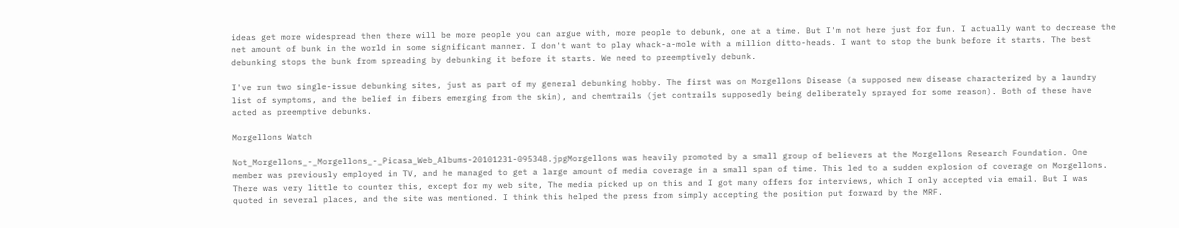ideas get more widespread then there will be more people you can argue with, more people to debunk, one at a time. But I'm not here just for fun. I actually want to decrease the net amount of bunk in the world in some significant manner. I don't want to play whack-a-mole with a million ditto-heads. I want to stop the bunk before it starts. The best debunking stops the bunk from spreading by debunking it before it starts. We need to preemptively debunk.

I've run two single-issue debunking sites, just as part of my general debunking hobby. The first was on Morgellons Disease (a supposed new disease characterized by a laundry list of symptoms, and the belief in fibers emerging from the skin), and chemtrails (jet contrails supposedly being deliberately sprayed for some reason). Both of these have acted as preemptive debunks.

Morgellons Watch

Not_Morgellons_-_Morgellons_-_Picasa_Web_Albums-20101231-095348.jpgMorgellons was heavily promoted by a small group of believers at the Morgellons Research Foundation. One member was previously employed in TV, and he managed to get a large amount of media coverage in a small span of time. This led to a sudden explosion of coverage on Morgellons. There was very little to counter this, except for my web site, The media picked up on this and I got many offers for interviews, which I only accepted via email. But I was quoted in several places, and the site was mentioned. I think this helped the press from simply accepting the position put forward by the MRF.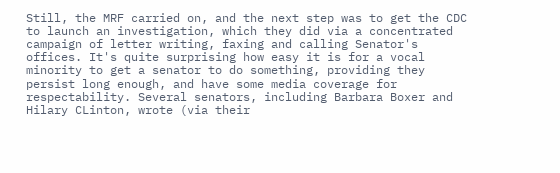Still, the MRF carried on, and the next step was to get the CDC to launch an investigation, which they did via a concentrated campaign of letter writing, faxing and calling Senator's offices. It's quite surprising how easy it is for a vocal minority to get a senator to do something, providing they persist long enough, and have some media coverage for respectability. Several senators, including Barbara Boxer and Hilary CLinton, wrote (via their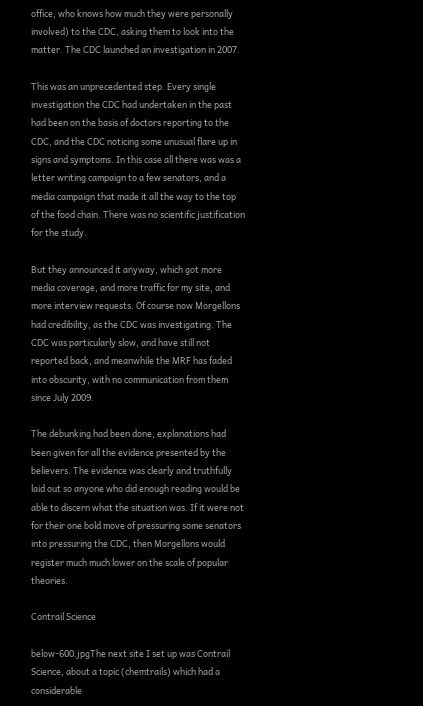office, who knows how much they were personally involved) to the CDC, asking them to look into the matter. The CDC launched an investigation in 2007.

This was an unprecedented step. Every single investigation the CDC had undertaken in the past had been on the basis of doctors reporting to the CDC, and the CDC noticing some unusual flare up in signs and symptoms. In this case all there was was a letter writing campaign to a few senators, and a media campaign that made it all the way to the top of the food chain. There was no scientific justification for the study.

But they announced it anyway, which got more media coverage, and more traffic for my site, and more interview requests. Of course now Morgellons had credibility, as the CDC was investigating. The CDC was particularly slow, and have still not reported back, and meanwhile the MRF has faded into obscurity, with no communication from them since July 2009.

The debunking had been done, explanations had been given for all the evidence presented by the believers. The evidence was clearly and truthfully laid out so anyone who did enough reading would be able to discern what the situation was. If it were not for their one bold move of pressuring some senators into pressuring the CDC, then Morgellons would register much much lower on the scale of popular theories.

Contrail Science

below-600.jpgThe next site I set up was Contrail Science, about a topic (chemtrails) which had a considerable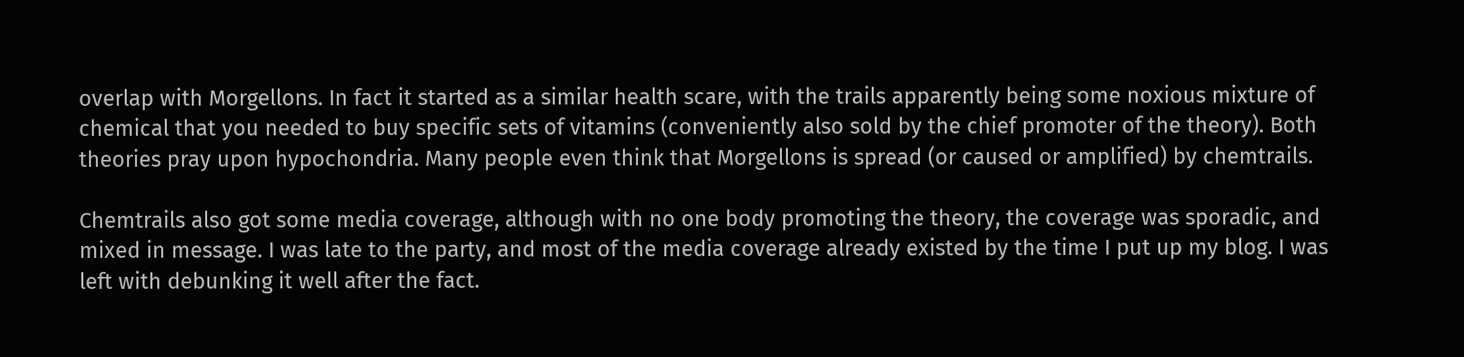overlap with Morgellons. In fact it started as a similar health scare, with the trails apparently being some noxious mixture of chemical that you needed to buy specific sets of vitamins (conveniently also sold by the chief promoter of the theory). Both theories pray upon hypochondria. Many people even think that Morgellons is spread (or caused or amplified) by chemtrails.

Chemtrails also got some media coverage, although with no one body promoting the theory, the coverage was sporadic, and mixed in message. I was late to the party, and most of the media coverage already existed by the time I put up my blog. I was left with debunking it well after the fact.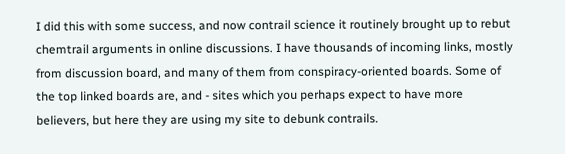I did this with some success, and now contrail science it routinely brought up to rebut chemtrail arguments in online discussions. I have thousands of incoming links, mostly from discussion board, and many of them from conspiracy-oriented boards. Some of the top linked boards are, and - sites which you perhaps expect to have more believers, but here they are using my site to debunk contrails.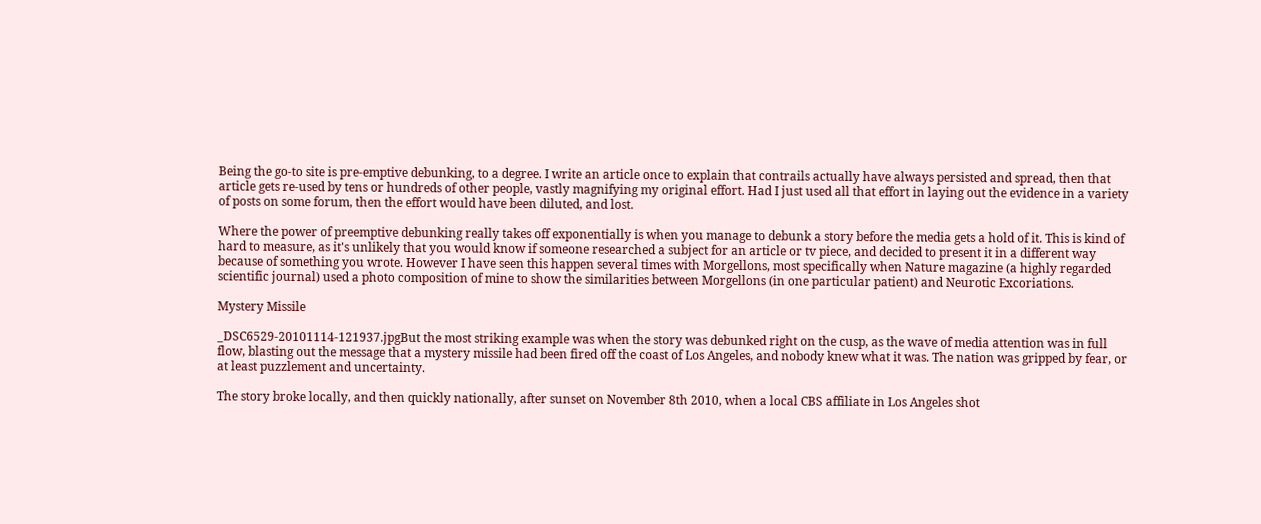Being the go-to site is pre-emptive debunking, to a degree. I write an article once to explain that contrails actually have always persisted and spread, then that article gets re-used by tens or hundreds of other people, vastly magnifying my original effort. Had I just used all that effort in laying out the evidence in a variety of posts on some forum, then the effort would have been diluted, and lost.

Where the power of preemptive debunking really takes off exponentially is when you manage to debunk a story before the media gets a hold of it. This is kind of hard to measure, as it's unlikely that you would know if someone researched a subject for an article or tv piece, and decided to present it in a different way because of something you wrote. However I have seen this happen several times with Morgellons, most specifically when Nature magazine (a highly regarded scientific journal) used a photo composition of mine to show the similarities between Morgellons (in one particular patient) and Neurotic Excoriations.

Mystery Missile

_DSC6529-20101114-121937.jpgBut the most striking example was when the story was debunked right on the cusp, as the wave of media attention was in full flow, blasting out the message that a mystery missile had been fired off the coast of Los Angeles, and nobody knew what it was. The nation was gripped by fear, or at least puzzlement and uncertainty.

The story broke locally, and then quickly nationally, after sunset on November 8th 2010, when a local CBS affiliate in Los Angeles shot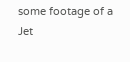some footage of a Jet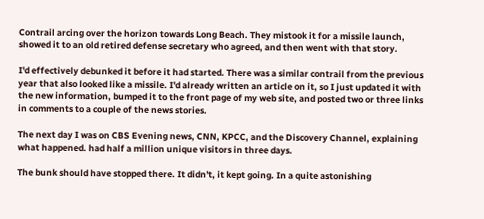Contrail arcing over the horizon towards Long Beach. They mistook it for a missile launch, showed it to an old retired defense secretary who agreed, and then went with that story.

I'd effectively debunked it before it had started. There was a similar contrail from the previous year that also looked like a missile. I'd already written an article on it, so I just updated it with the new information, bumped it to the front page of my web site, and posted two or three links in comments to a couple of the news stories.

The next day I was on CBS Evening news, CNN, KPCC, and the Discovery Channel, explaining what happened. had half a million unique visitors in three days.

The bunk should have stopped there. It didn't, it kept going. In a quite astonishing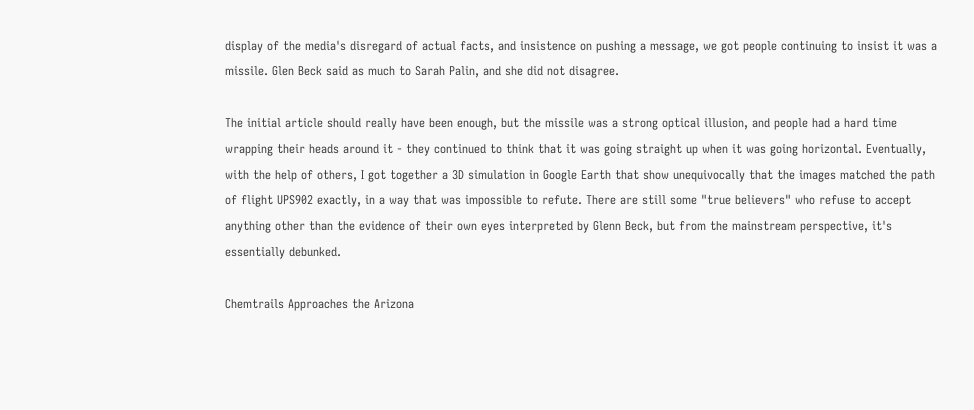display of the media's disregard of actual facts, and insistence on pushing a message, we got people continuing to insist it was a missile. Glen Beck said as much to Sarah Palin, and she did not disagree.

The initial article should really have been enough, but the missile was a strong optical illusion, and people had a hard time wrapping their heads around it - they continued to think that it was going straight up when it was going horizontal. Eventually, with the help of others, I got together a 3D simulation in Google Earth that show unequivocally that the images matched the path of flight UPS902 exactly, in a way that was impossible to refute. There are still some "true believers" who refuse to accept anything other than the evidence of their own eyes interpreted by Glenn Beck, but from the mainstream perspective, it's essentially debunked.

Chemtrails Approaches the Arizona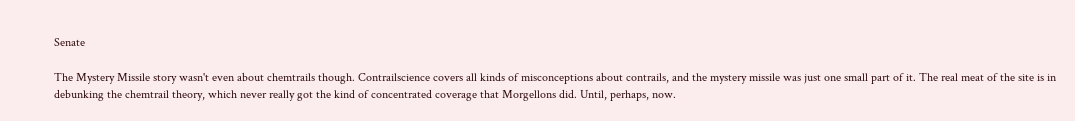Senate

The Mystery Missile story wasn't even about chemtrails though. Contrailscience covers all kinds of misconceptions about contrails, and the mystery missile was just one small part of it. The real meat of the site is in debunking the chemtrail theory, which never really got the kind of concentrated coverage that Morgellons did. Until, perhaps, now.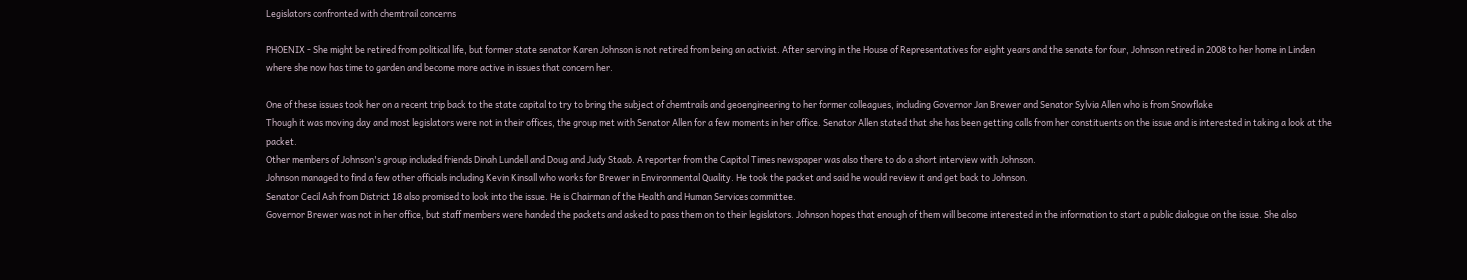Legislators confronted with chemtrail concerns

PHOENIX - She might be retired from political life, but former state senator Karen Johnson is not retired from being an activist. After serving in the House of Representatives for eight years and the senate for four, Johnson retired in 2008 to her home in Linden where she now has time to garden and become more active in issues that concern her.

One of these issues took her on a recent trip back to the state capital to try to bring the subject of chemtrails and geoengineering to her former colleagues, including Governor Jan Brewer and Senator Sylvia Allen who is from Snowflake
Though it was moving day and most legislators were not in their offices, the group met with Senator Allen for a few moments in her office. Senator Allen stated that she has been getting calls from her constituents on the issue and is interested in taking a look at the packet.
Other members of Johnson's group included friends Dinah Lundell and Doug and Judy Staab. A reporter from the Capitol Times newspaper was also there to do a short interview with Johnson.
Johnson managed to find a few other officials including Kevin Kinsall who works for Brewer in Environmental Quality. He took the packet and said he would review it and get back to Johnson.
Senator Cecil Ash from District 18 also promised to look into the issue. He is Chairman of the Health and Human Services committee.
Governor Brewer was not in her office, but staff members were handed the packets and asked to pass them on to their legislators. Johnson hopes that enough of them will become interested in the information to start a public dialogue on the issue. She also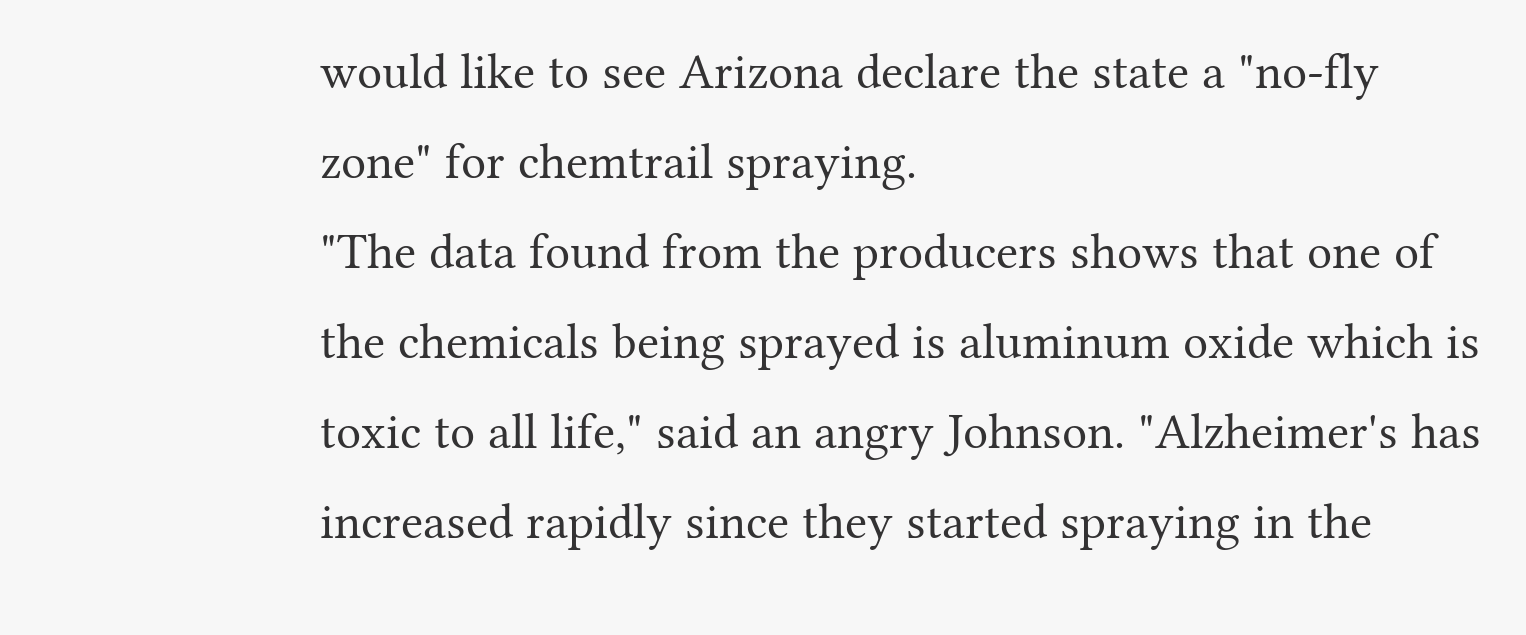would like to see Arizona declare the state a "no-fly zone" for chemtrail spraying.
"The data found from the producers shows that one of the chemicals being sprayed is aluminum oxide which is toxic to all life," said an angry Johnson. "Alzheimer's has increased rapidly since they started spraying in the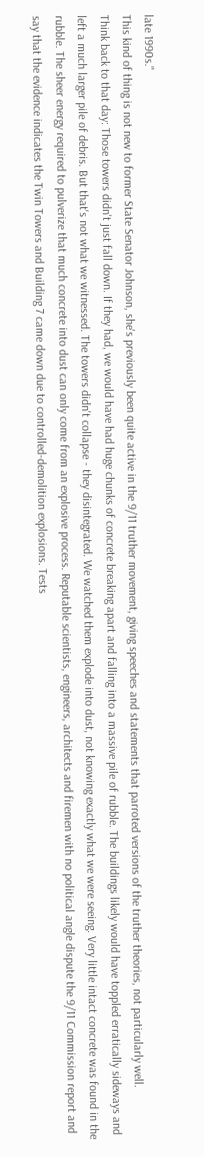late 1990s."
This kind of thing is not new to former State Senator Johnson, she's previously been quite active in the 9/11 truther movement, giving speeches and statements that parroted versions of the truther theories, not particularly well.
Think back to that day: Those towers didn't just fall down. If they had, we would have had huge chunks of concrete breaking apart and falling into a massive pile of rubble. The buildings likely would have toppled erratically sideways and left a much larger pile of debris. But that's not what we witnessed. The towers didn't collapse - they disintegrated. We watched them explode into dust, not knowing exactly what we were seeing. Very little intact concrete was found in the rubble. The sheer energy required to pulverize that much concrete into dust can only come from an explosive process. Reputable scientists, engineers, architects and firemen with no political angle dispute the 9/11 Commission report and say that the evidence indicates the Twin Towers and Building 7 came down due to controlled-demolition explosions. Tests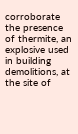corroborate the presence of thermite, an explosive used in building demolitions, at the site of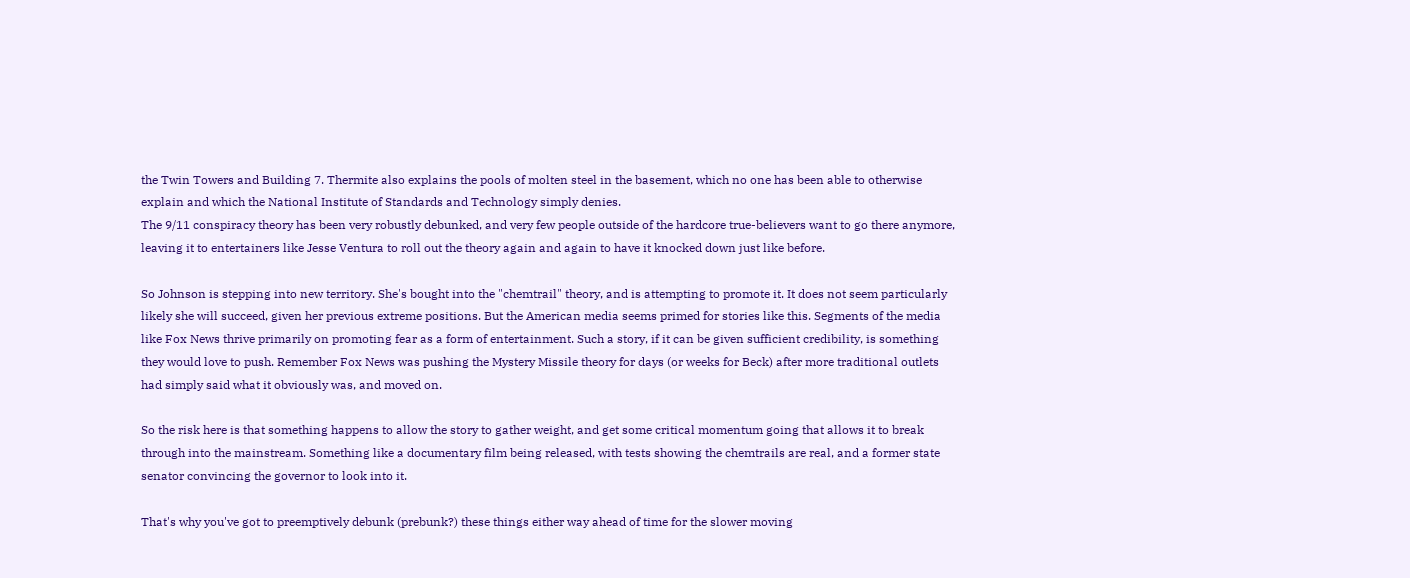the Twin Towers and Building 7. Thermite also explains the pools of molten steel in the basement, which no one has been able to otherwise explain and which the National Institute of Standards and Technology simply denies.
The 9/11 conspiracy theory has been very robustly debunked, and very few people outside of the hardcore true-believers want to go there anymore, leaving it to entertainers like Jesse Ventura to roll out the theory again and again to have it knocked down just like before.

So Johnson is stepping into new territory. She's bought into the "chemtrail" theory, and is attempting to promote it. It does not seem particularly likely she will succeed, given her previous extreme positions. But the American media seems primed for stories like this. Segments of the media like Fox News thrive primarily on promoting fear as a form of entertainment. Such a story, if it can be given sufficient credibility, is something they would love to push. Remember Fox News was pushing the Mystery Missile theory for days (or weeks for Beck) after more traditional outlets had simply said what it obviously was, and moved on.

So the risk here is that something happens to allow the story to gather weight, and get some critical momentum going that allows it to break through into the mainstream. Something like a documentary film being released, with tests showing the chemtrails are real, and a former state senator convincing the governor to look into it.

That's why you've got to preemptively debunk (prebunk?) these things either way ahead of time for the slower moving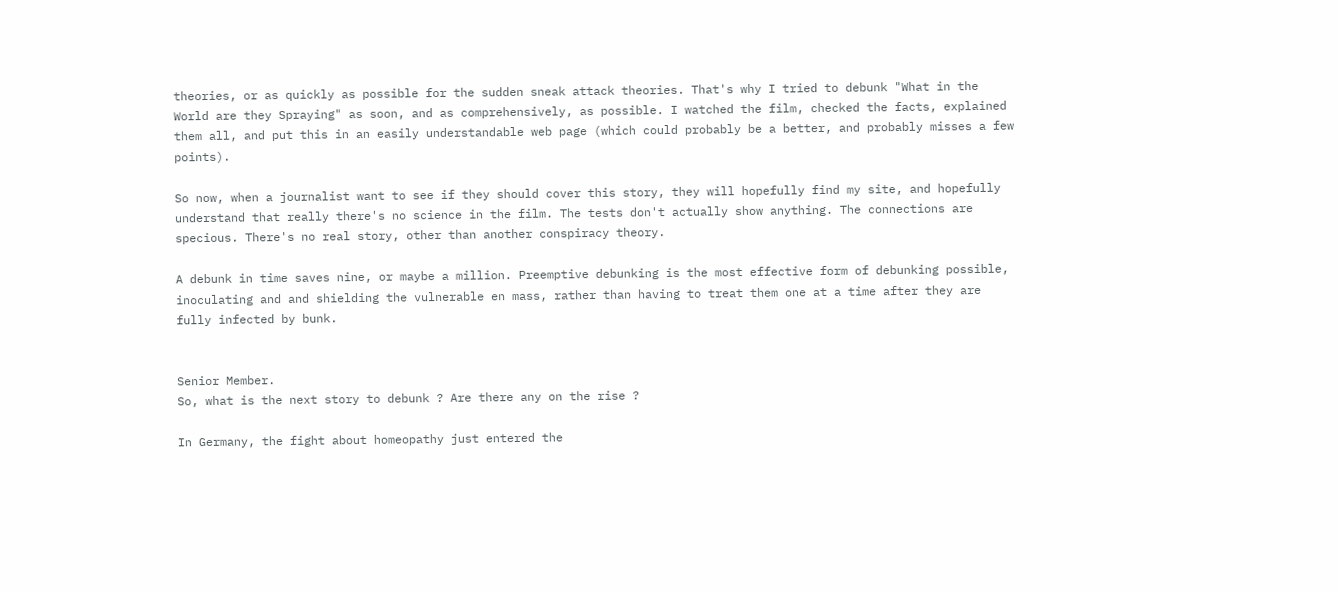theories, or as quickly as possible for the sudden sneak attack theories. That's why I tried to debunk "What in the World are they Spraying" as soon, and as comprehensively, as possible. I watched the film, checked the facts, explained them all, and put this in an easily understandable web page (which could probably be a better, and probably misses a few points).

So now, when a journalist want to see if they should cover this story, they will hopefully find my site, and hopefully understand that really there's no science in the film. The tests don't actually show anything. The connections are specious. There's no real story, other than another conspiracy theory.

A debunk in time saves nine, or maybe a million. Preemptive debunking is the most effective form of debunking possible, inoculating and and shielding the vulnerable en mass, rather than having to treat them one at a time after they are fully infected by bunk.


Senior Member.
So, what is the next story to debunk ? Are there any on the rise ?

In Germany, the fight about homeopathy just entered the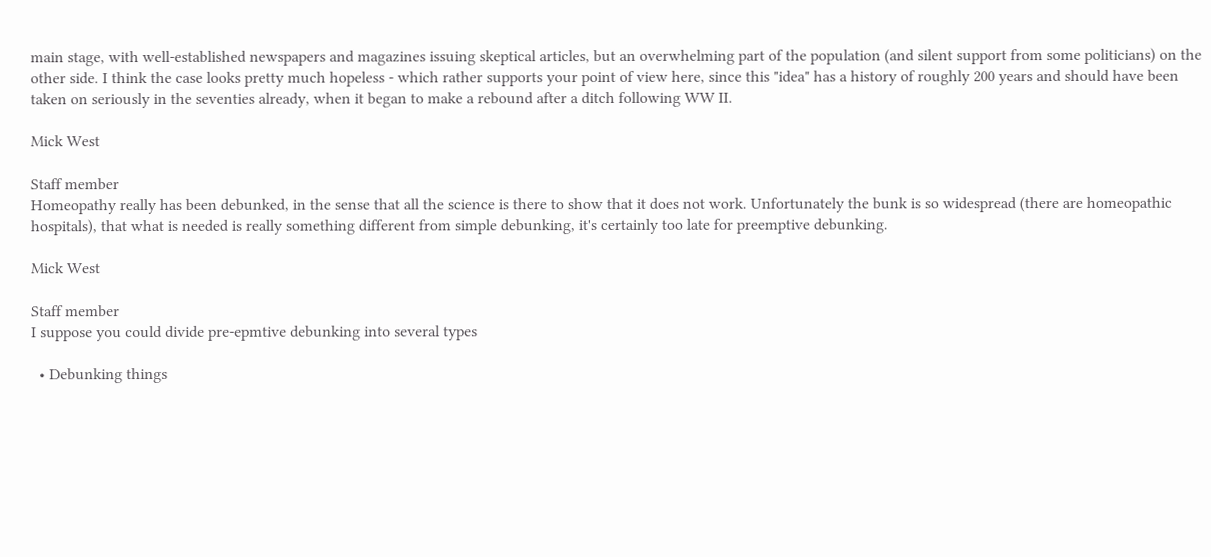main stage, with well-established newspapers and magazines issuing skeptical articles, but an overwhelming part of the population (and silent support from some politicians) on the other side. I think the case looks pretty much hopeless - which rather supports your point of view here, since this "idea" has a history of roughly 200 years and should have been taken on seriously in the seventies already, when it began to make a rebound after a ditch following WW II.

Mick West

Staff member
Homeopathy really has been debunked, in the sense that all the science is there to show that it does not work. Unfortunately the bunk is so widespread (there are homeopathic hospitals), that what is needed is really something different from simple debunking, it's certainly too late for preemptive debunking.

Mick West

Staff member
I suppose you could divide pre-epmtive debunking into several types

  • Debunking things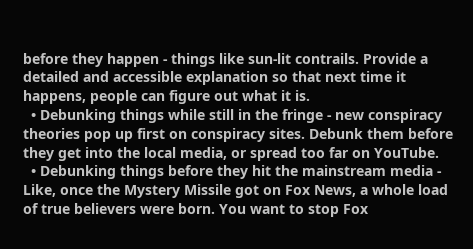before they happen - things like sun-lit contrails. Provide a detailed and accessible explanation so that next time it happens, people can figure out what it is.
  • Debunking things while still in the fringe - new conspiracy theories pop up first on conspiracy sites. Debunk them before they get into the local media, or spread too far on YouTube.
  • Debunking things before they hit the mainstream media - Like, once the Mystery Missile got on Fox News, a whole load of true believers were born. You want to stop Fox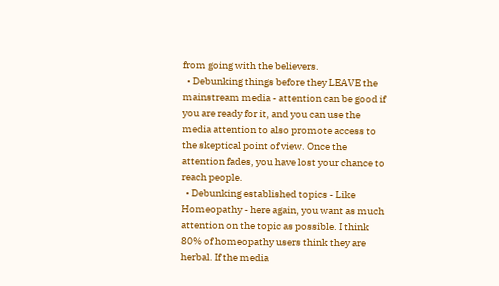from going with the believers.
  • Debunking things before they LEAVE the mainstream media - attention can be good if you are ready for it, and you can use the media attention to also promote access to the skeptical point of view. Once the attention fades, you have lost your chance to reach people.
  • Debunking established topics - Like Homeopathy - here again, you want as much attention on the topic as possible. I think 80% of homeopathy users think they are herbal. If the media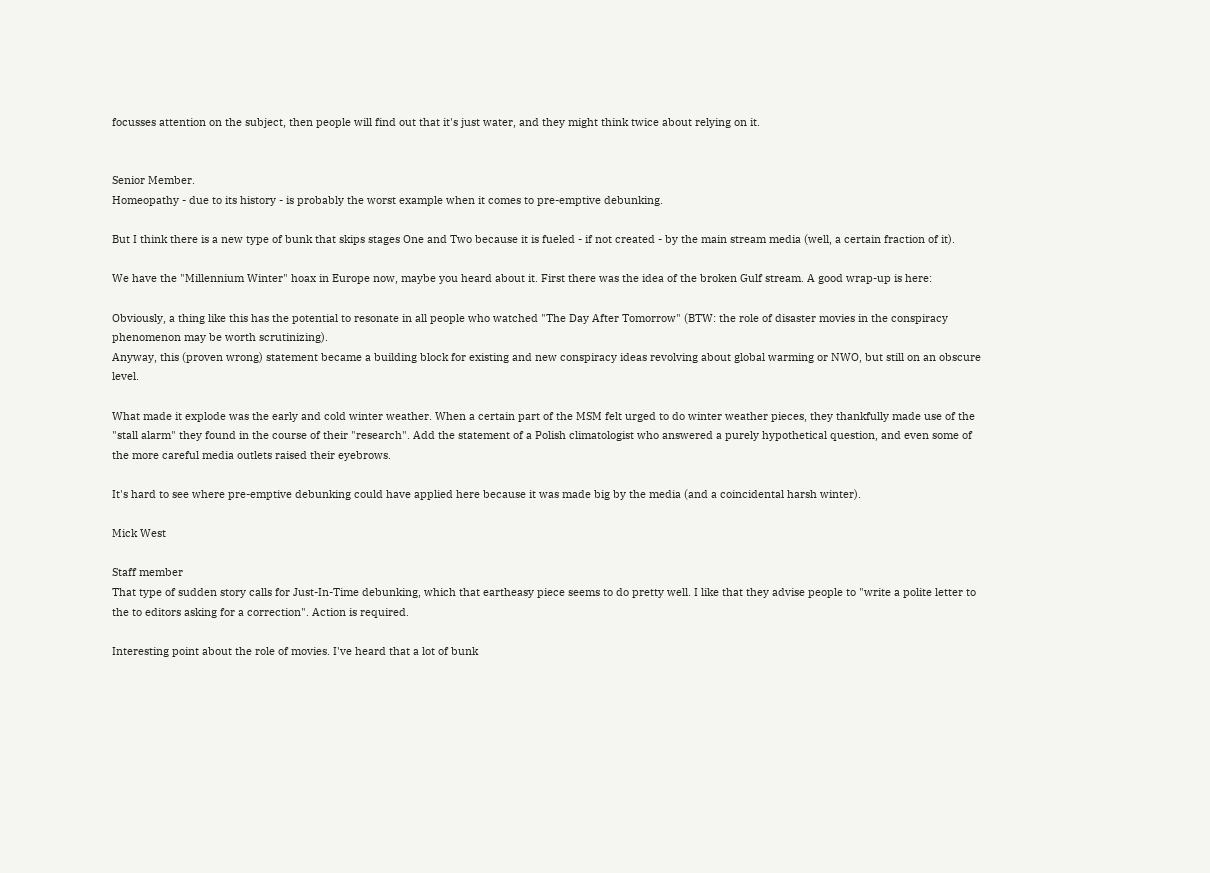focusses attention on the subject, then people will find out that it's just water, and they might think twice about relying on it.


Senior Member.
Homeopathy - due to its history - is probably the worst example when it comes to pre-emptive debunking.

But I think there is a new type of bunk that skips stages One and Two because it is fueled - if not created - by the main stream media (well, a certain fraction of it).

We have the "Millennium Winter" hoax in Europe now, maybe you heard about it. First there was the idea of the broken Gulf stream. A good wrap-up is here:

Obviously, a thing like this has the potential to resonate in all people who watched "The Day After Tomorrow" (BTW: the role of disaster movies in the conspiracy phenomenon may be worth scrutinizing).
Anyway, this (proven wrong) statement became a building block for existing and new conspiracy ideas revolving about global warming or NWO, but still on an obscure level.

What made it explode was the early and cold winter weather. When a certain part of the MSM felt urged to do winter weather pieces, they thankfully made use of the "stall alarm" they found in the course of their "research". Add the statement of a Polish climatologist who answered a purely hypothetical question, and even some of the more careful media outlets raised their eyebrows.

It's hard to see where pre-emptive debunking could have applied here because it was made big by the media (and a coincidental harsh winter).

Mick West

Staff member
That type of sudden story calls for Just-In-Time debunking, which that eartheasy piece seems to do pretty well. I like that they advise people to "write a polite letter to the to editors asking for a correction". Action is required.

Interesting point about the role of movies. I've heard that a lot of bunk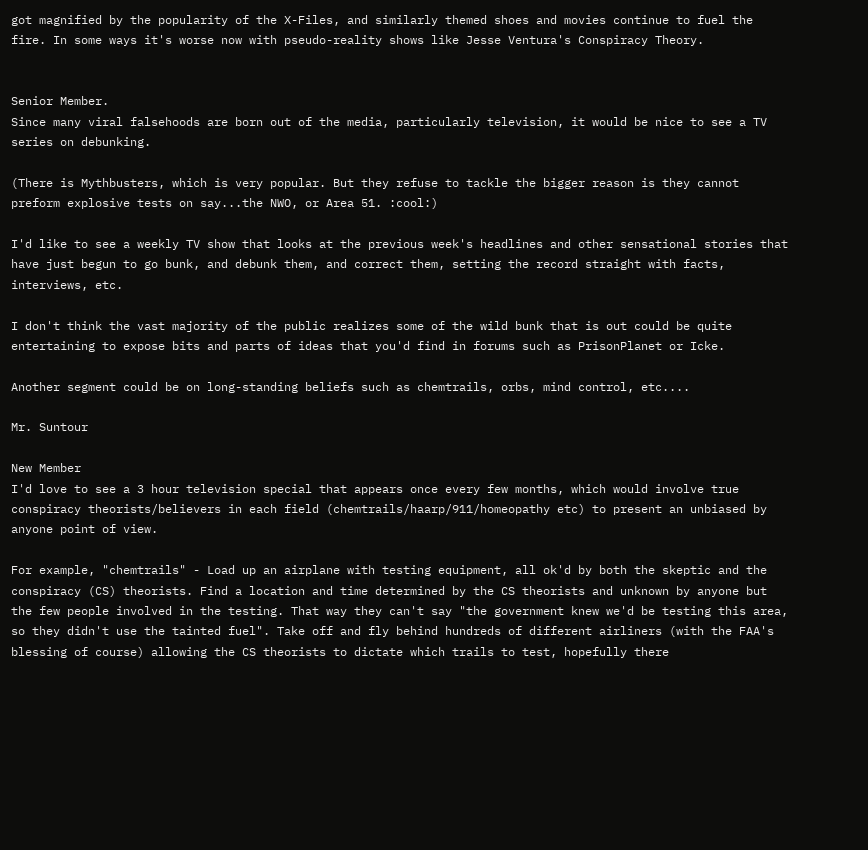got magnified by the popularity of the X-Files, and similarly themed shoes and movies continue to fuel the fire. In some ways it's worse now with pseudo-reality shows like Jesse Ventura's Conspiracy Theory.


Senior Member.
Since many viral falsehoods are born out of the media, particularly television, it would be nice to see a TV series on debunking.

(There is Mythbusters, which is very popular. But they refuse to tackle the bigger reason is they cannot preform explosive tests on say...the NWO, or Area 51. :cool:)

I'd like to see a weekly TV show that looks at the previous week's headlines and other sensational stories that have just begun to go bunk, and debunk them, and correct them, setting the record straight with facts, interviews, etc.

I don't think the vast majority of the public realizes some of the wild bunk that is out could be quite entertaining to expose bits and parts of ideas that you'd find in forums such as PrisonPlanet or Icke.

Another segment could be on long-standing beliefs such as chemtrails, orbs, mind control, etc....

Mr. Suntour

New Member
I'd love to see a 3 hour television special that appears once every few months, which would involve true conspiracy theorists/believers in each field (chemtrails/haarp/911/homeopathy etc) to present an unbiased by anyone point of view.

For example, "chemtrails" - Load up an airplane with testing equipment, all ok'd by both the skeptic and the conspiracy (CS) theorists. Find a location and time determined by the CS theorists and unknown by anyone but the few people involved in the testing. That way they can't say "the government knew we'd be testing this area, so they didn't use the tainted fuel". Take off and fly behind hundreds of different airliners (with the FAA's blessing of course) allowing the CS theorists to dictate which trails to test, hopefully there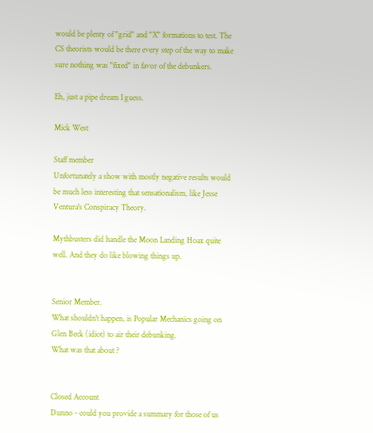would be plenty of "grid" and "X" formations to test. The CS theorists would be there every step of the way to make sure nothing was "fixed" in favor of the debunkers.

Eh, just a pipe dream I guess.

Mick West

Staff member
Unfortunately a show with mostly negative results would be much less interesting that sensationalism, like Jesse Ventura's Conspiracy Theory.

Mythbusters did handle the Moon Landing Hoax quite well. And they do like blowing things up.


Senior Member.
What shouldn't happen, is Popular Mechanics going on Glen Beck (idiot) to air their debunking.
What was that about ?


Closed Account
Dunno - could you provide a summary for those of us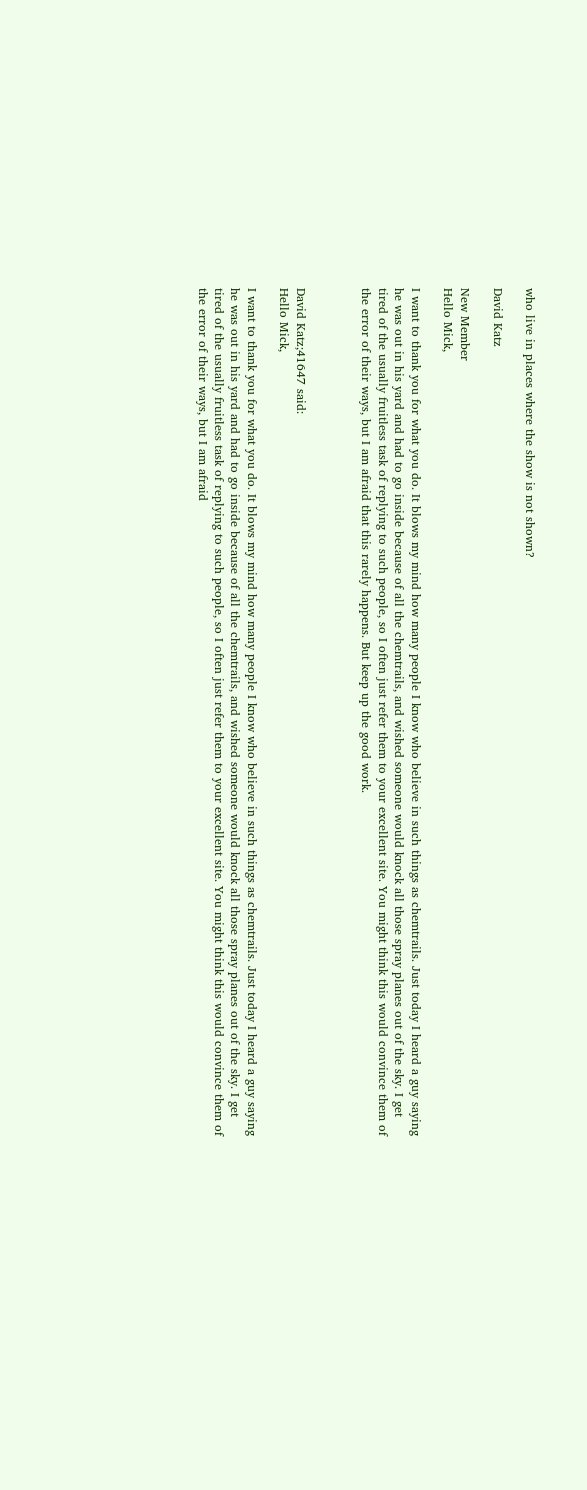who live in places where the show is not shown?

David Katz

New Member
Hello Mick,

I want to thank you for what you do. It blows my mind how many people I know who believe in such things as chemtrails. Just today I heard a guy saying he was out in his yard and had to go inside because of all the chemtrails, and wished someone would knock all those spray planes out of the sky. I get tired of the usually fruitless task of replying to such people, so I often just refer them to your excellent site. You might think this would convince them of the error of their ways, but I am afraid that this rarely happens. But keep up the good work.



David Katz;41647 said:
Hello Mick,

I want to thank you for what you do. It blows my mind how many people I know who believe in such things as chemtrails. Just today I heard a guy saying he was out in his yard and had to go inside because of all the chemtrails, and wished someone would knock all those spray planes out of the sky. I get tired of the usually fruitless task of replying to such people, so I often just refer them to your excellent site. You might think this would convince them of the error of their ways, but I am afraid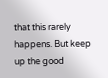that this rarely happens. But keep up the good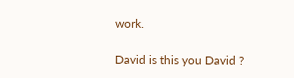work.

David is this you David ?